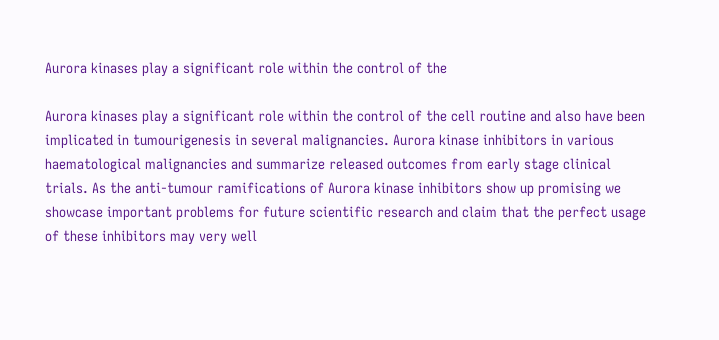Aurora kinases play a significant role within the control of the

Aurora kinases play a significant role within the control of the cell routine and also have been implicated in tumourigenesis in several malignancies. Aurora kinase inhibitors in various haematological malignancies and summarize released outcomes from early stage clinical trials. As the anti-tumour ramifications of Aurora kinase inhibitors show up promising we showcase important problems for future scientific research and claim that the perfect usage of these inhibitors may very well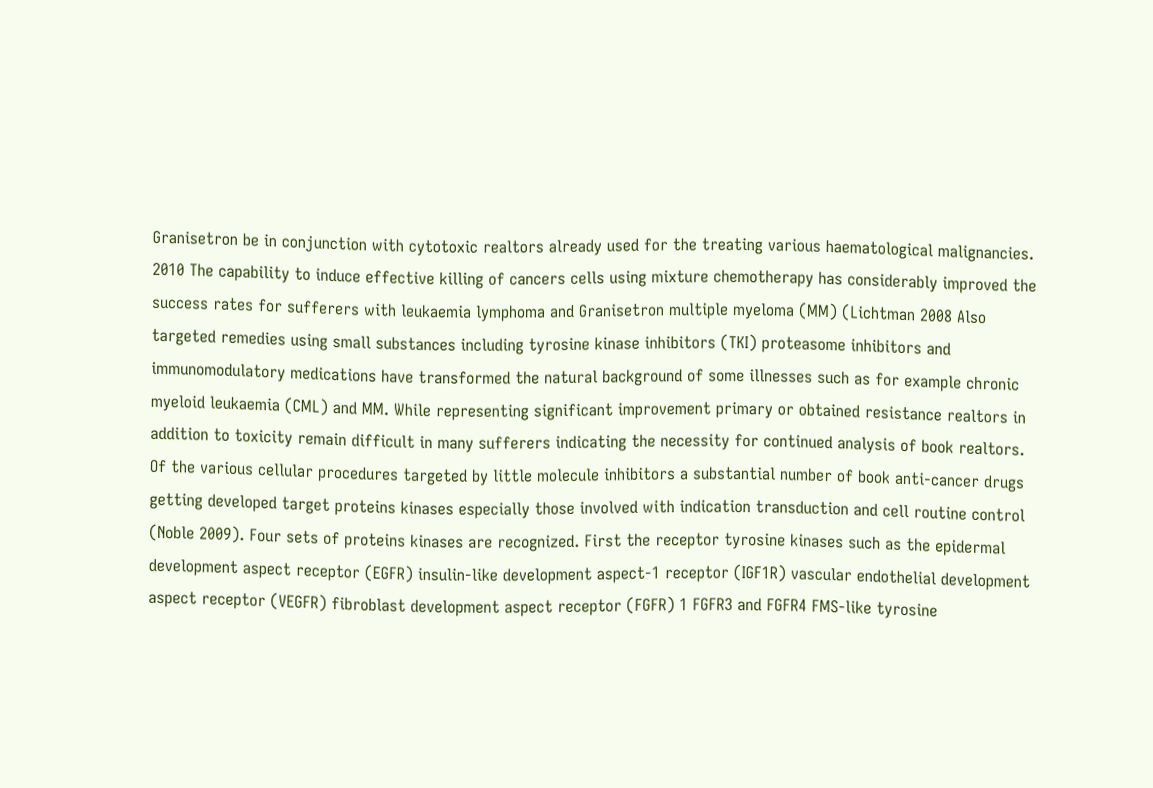Granisetron be in conjunction with cytotoxic realtors already used for the treating various haematological malignancies. 2010 The capability to induce effective killing of cancers cells using mixture chemotherapy has considerably improved the success rates for sufferers with leukaemia lymphoma and Granisetron multiple myeloma (MM) (Lichtman 2008 Also targeted remedies using small substances including tyrosine kinase inhibitors (TKI) proteasome inhibitors and immunomodulatory medications have transformed the natural background of some illnesses such as for example chronic myeloid leukaemia (CML) and MM. While representing significant improvement primary or obtained resistance realtors in addition to toxicity remain difficult in many sufferers indicating the necessity for continued analysis of book realtors. Of the various cellular procedures targeted by little molecule inhibitors a substantial number of book anti-cancer drugs getting developed target proteins kinases especially those involved with indication transduction and cell routine control (Noble 2009). Four sets of proteins kinases are recognized. First the receptor tyrosine kinases such as the epidermal development aspect receptor (EGFR) insulin-like development aspect-1 receptor (IGF1R) vascular endothelial development aspect receptor (VEGFR) fibroblast development aspect receptor (FGFR) 1 FGFR3 and FGFR4 FMS-like tyrosine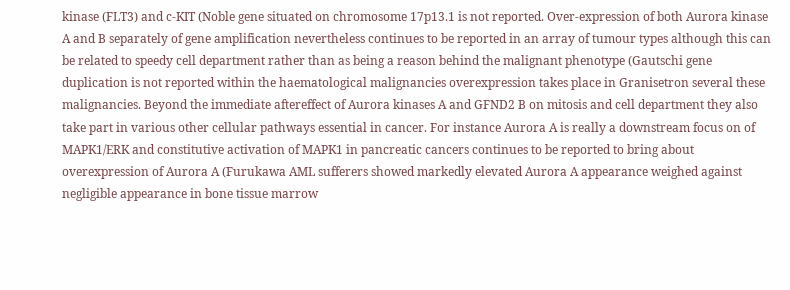kinase (FLT3) and c-KIT (Noble gene situated on chromosome 17p13.1 is not reported. Over-expression of both Aurora kinase A and B separately of gene amplification nevertheless continues to be reported in an array of tumour types although this can be related to speedy cell department rather than as being a reason behind the malignant phenotype (Gautschi gene duplication is not reported within the haematological malignancies overexpression takes place in Granisetron several these malignancies. Beyond the immediate aftereffect of Aurora kinases A and GFND2 B on mitosis and cell department they also take part in various other cellular pathways essential in cancer. For instance Aurora A is really a downstream focus on of MAPK1/ERK and constitutive activation of MAPK1 in pancreatic cancers continues to be reported to bring about overexpression of Aurora A (Furukawa AML sufferers showed markedly elevated Aurora A appearance weighed against negligible appearance in bone tissue marrow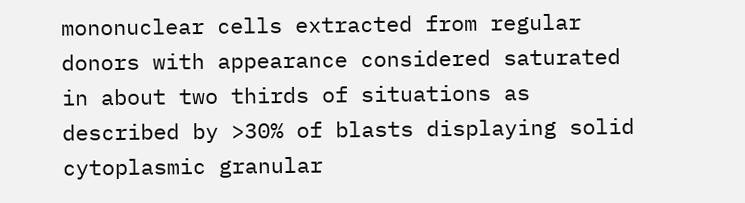mononuclear cells extracted from regular donors with appearance considered saturated in about two thirds of situations as described by >30% of blasts displaying solid cytoplasmic granular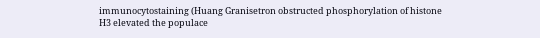immunocytostaining (Huang Granisetron obstructed phosphorylation of histone H3 elevated the populace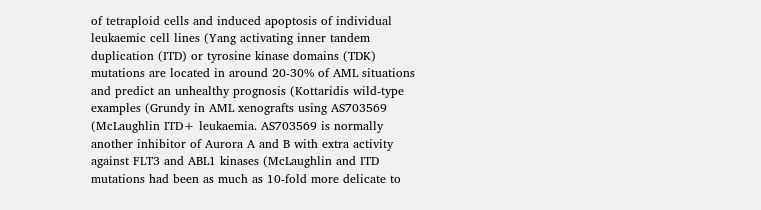of tetraploid cells and induced apoptosis of individual leukaemic cell lines (Yang activating inner tandem duplication (ITD) or tyrosine kinase domains (TDK) mutations are located in around 20-30% of AML situations and predict an unhealthy prognosis (Kottaridis wild-type examples (Grundy in AML xenografts using AS703569 (McLaughlin ITD+ leukaemia. AS703569 is normally another inhibitor of Aurora A and B with extra activity against FLT3 and ABL1 kinases (McLaughlin and ITD mutations had been as much as 10-fold more delicate to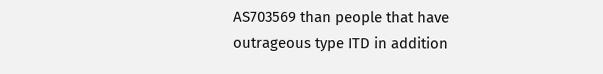AS703569 than people that have outrageous type ITD in addition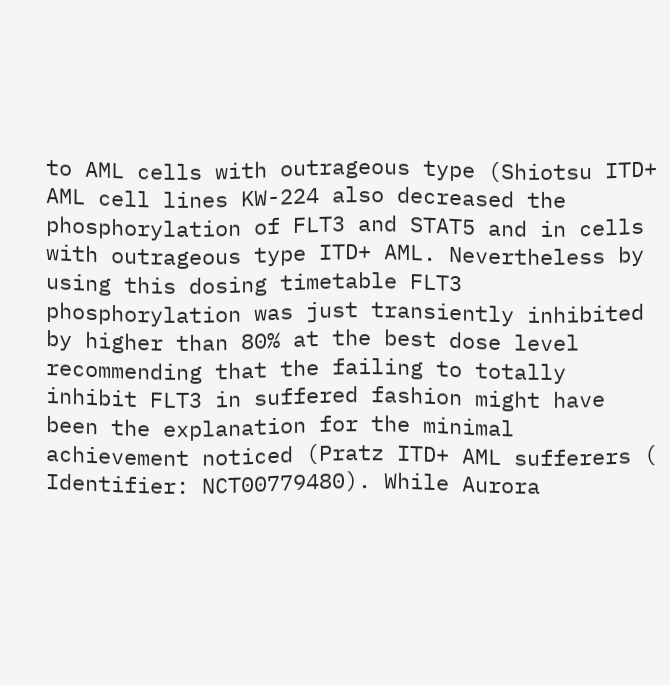to AML cells with outrageous type (Shiotsu ITD+ AML cell lines KW-224 also decreased the phosphorylation of FLT3 and STAT5 and in cells with outrageous type ITD+ AML. Nevertheless by using this dosing timetable FLT3 phosphorylation was just transiently inhibited by higher than 80% at the best dose level recommending that the failing to totally inhibit FLT3 in suffered fashion might have been the explanation for the minimal achievement noticed (Pratz ITD+ AML sufferers ( Identifier: NCT00779480). While Aurora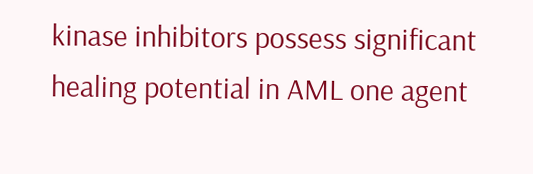kinase inhibitors possess significant healing potential in AML one agent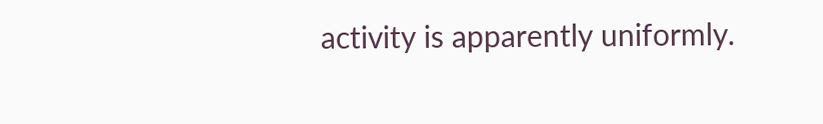activity is apparently uniformly.